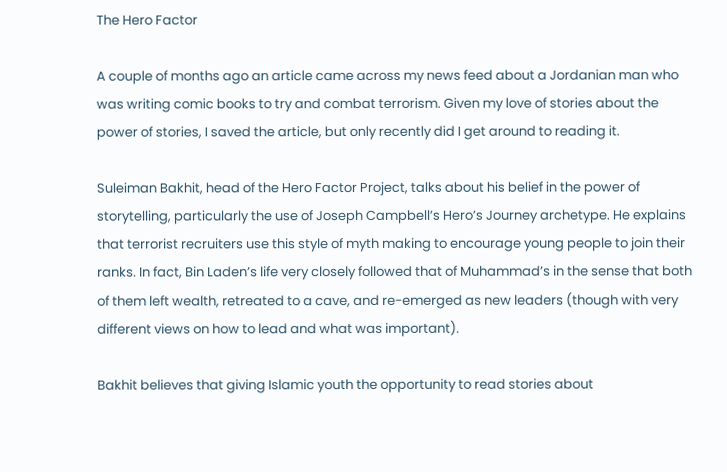The Hero Factor

A couple of months ago an article came across my news feed about a Jordanian man who was writing comic books to try and combat terrorism. Given my love of stories about the power of stories, I saved the article, but only recently did I get around to reading it.

Suleiman Bakhit, head of the Hero Factor Project, talks about his belief in the power of storytelling, particularly the use of Joseph Campbell’s Hero’s Journey archetype. He explains that terrorist recruiters use this style of myth making to encourage young people to join their ranks. In fact, Bin Laden’s life very closely followed that of Muhammad’s in the sense that both of them left wealth, retreated to a cave, and re-emerged as new leaders (though with very different views on how to lead and what was important).

Bakhit believes that giving Islamic youth the opportunity to read stories about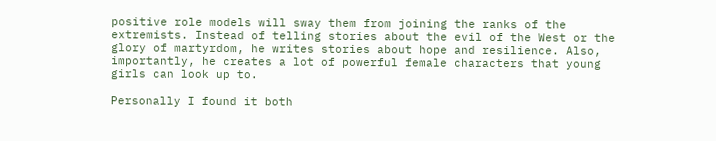positive role models will sway them from joining the ranks of the extremists. Instead of telling stories about the evil of the West or the glory of martyrdom, he writes stories about hope and resilience. Also, importantly, he creates a lot of powerful female characters that young girls can look up to.

Personally I found it both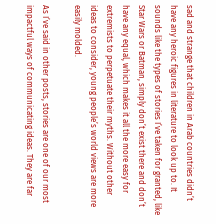sad and strange that children in Arab countries didn’t have any heroic figures in literature to look up to. It sounds like the types of stories I’ve taken for granted, like Star Wars or Batman, simply don’t exist there and don’t have any equal, which makes it all the more easy for extremists to perpetuate their myths. Without other ideas to consider, young people’s world views are more easily molded.

As I’ve said in other posts, stories are one of our most impactful ways of communicating ideas. They are far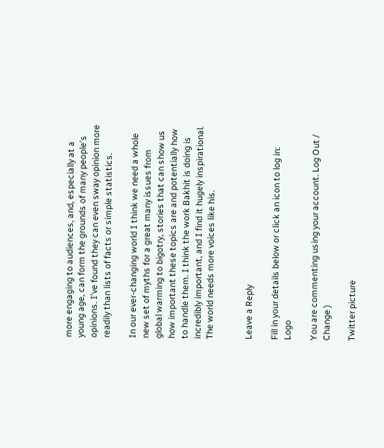more engaging to audiences, and, especially at a young age, can form the grounds of many people’s opinions. I’ve found they can even sway opinion more readily than lists of facts or simple statistics.

In our ever-changing world I think we need a whole new set of myths for a great many issues from global warming to bigotry, stories that can show us how important these topics are and potentially how to handle them. I think the work Bakhit is doing is incredibly important, and I find it hugely inspirational. The world needs more voices like his.


Leave a Reply

Fill in your details below or click an icon to log in: Logo

You are commenting using your account. Log Out / Change )

Twitter picture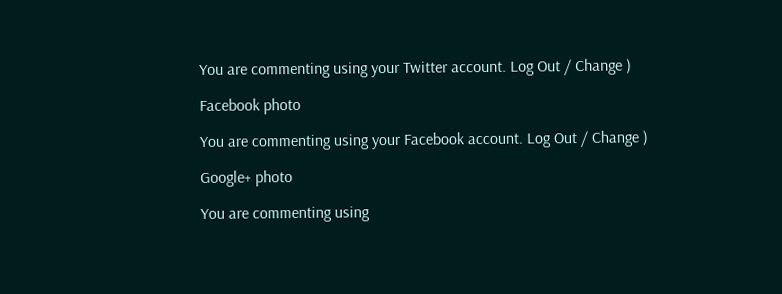You are commenting using your Twitter account. Log Out / Change )

Facebook photo

You are commenting using your Facebook account. Log Out / Change )

Google+ photo

You are commenting using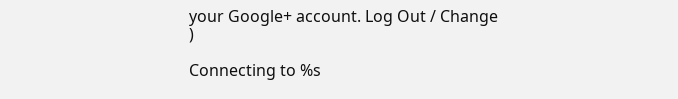your Google+ account. Log Out / Change )

Connecting to %s